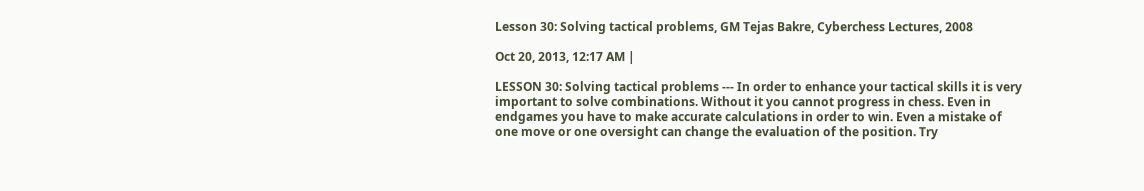Lesson 30: Solving tactical problems, GM Tejas Bakre, Cyberchess Lectures, 2008

Oct 20, 2013, 12:17 AM |

LESSON 30: Solving tactical problems --- In order to enhance your tactical skills it is very important to solve combinations. Without it you cannot progress in chess. Even in endgames you have to make accurate calculations in order to win. Even a mistake of one move or one oversight can change the evaluation of the position. Try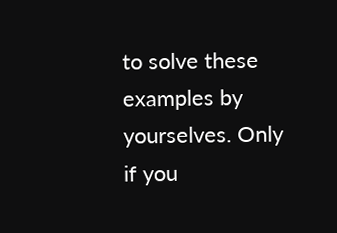to solve these examples by yourselves. Only if you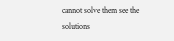cannot solve them see the solutions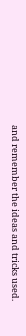and remember the ideas and tricks used.